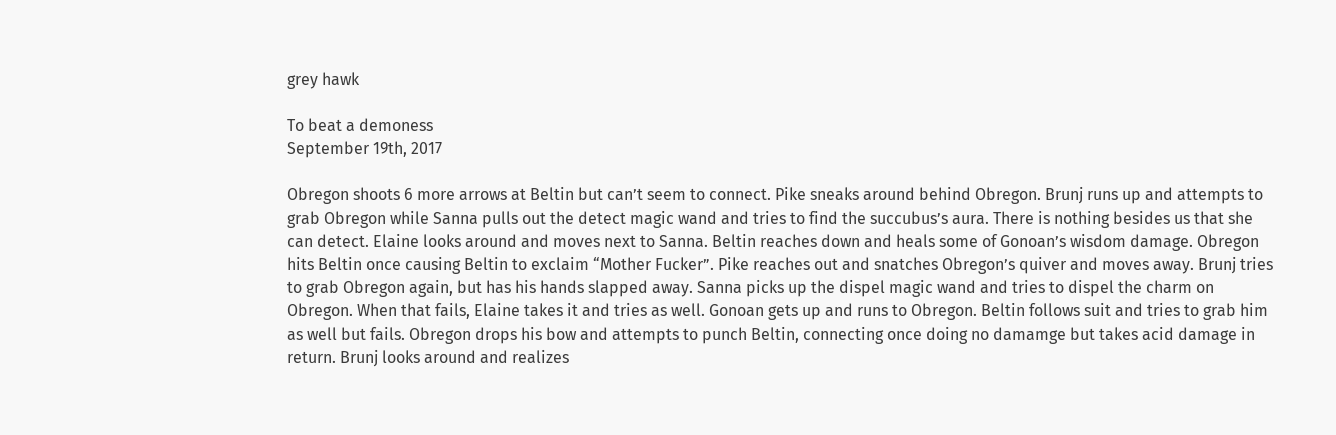grey hawk

To beat a demoness
September 19th, 2017

Obregon shoots 6 more arrows at Beltin but can’t seem to connect. Pike sneaks around behind Obregon. Brunj runs up and attempts to grab Obregon while Sanna pulls out the detect magic wand and tries to find the succubus’s aura. There is nothing besides us that she can detect. Elaine looks around and moves next to Sanna. Beltin reaches down and heals some of Gonoan’s wisdom damage. Obregon hits Beltin once causing Beltin to exclaim “Mother Fucker”. Pike reaches out and snatches Obregon’s quiver and moves away. Brunj tries to grab Obregon again, but has his hands slapped away. Sanna picks up the dispel magic wand and tries to dispel the charm on Obregon. When that fails, Elaine takes it and tries as well. Gonoan gets up and runs to Obregon. Beltin follows suit and tries to grab him as well but fails. Obregon drops his bow and attempts to punch Beltin, connecting once doing no damamge but takes acid damage in return. Brunj looks around and realizes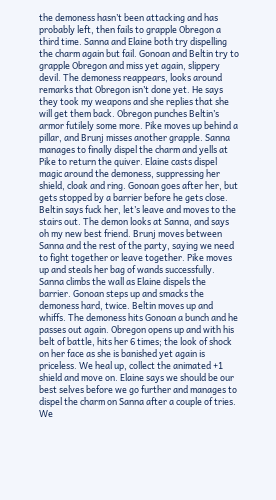the demoness hasn’t been attacking and has probably left, then fails to grapple Obregon a third time. Sanna and Elaine both try dispelling the charm again but fail. Gonoan and Beltin try to grapple Obregon and miss yet again, slippery devil. The demoness reappears, looks around remarks that Obregon isn’t done yet. He says they took my weapons and she replies that she will get them back. Obregon punches Beltin’s armor futilely some more. Pike moves up behind a pillar, and Brunj misses another grapple. Sanna manages to finally dispel the charm and yells at Pike to return the quiver. Elaine casts dispel magic around the demoness, suppressing her shield, cloak and ring. Gonoan goes after her, but gets stopped by a barrier before he gets close. Beltin says fuck her, let’s leave and moves to the stairs out. The demon looks at Sanna, and says oh my new best friend. Brunj moves between Sanna and the rest of the party, saying we need to fight together or leave together. Pike moves up and steals her bag of wands successfully. Sanna climbs the wall as Elaine dispels the barrier. Gonoan steps up and smacks the demoness hard, twice. Beltin moves up and whiffs. The demoness hits Gonoan a bunch and he passes out again. Obregon opens up and with his belt of battle, hits her 6 times; the look of shock on her face as she is banished yet again is priceless. We heal up, collect the animated +1 shield and move on. Elaine says we should be our best selves before we go further and manages to dispel the charm on Sanna after a couple of tries. We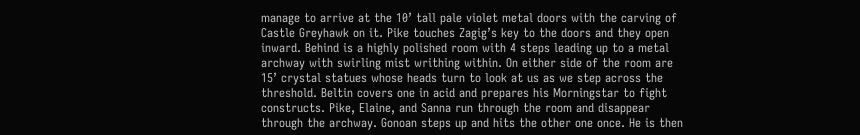manage to arrive at the 10’ tall pale violet metal doors with the carving of Castle Greyhawk on it. Pike touches Zagig’s key to the doors and they open inward. Behind is a highly polished room with 4 steps leading up to a metal archway with swirling mist writhing within. On either side of the room are 15’ crystal statues whose heads turn to look at us as we step across the threshold. Beltin covers one in acid and prepares his Morningstar to fight constructs. Pike, Elaine, and Sanna run through the room and disappear through the archway. Gonoan steps up and hits the other one once. He is then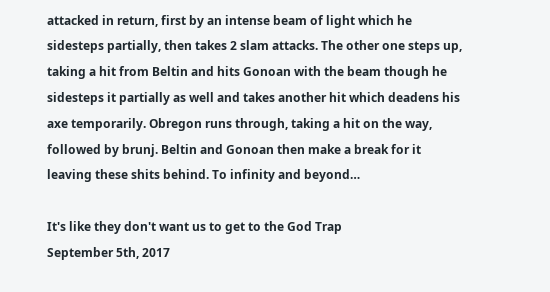attacked in return, first by an intense beam of light which he sidesteps partially, then takes 2 slam attacks. The other one steps up, taking a hit from Beltin and hits Gonoan with the beam though he sidesteps it partially as well and takes another hit which deadens his axe temporarily. Obregon runs through, taking a hit on the way, followed by brunj. Beltin and Gonoan then make a break for it leaving these shits behind. To infinity and beyond…

It's like they don't want us to get to the God Trap
September 5th, 2017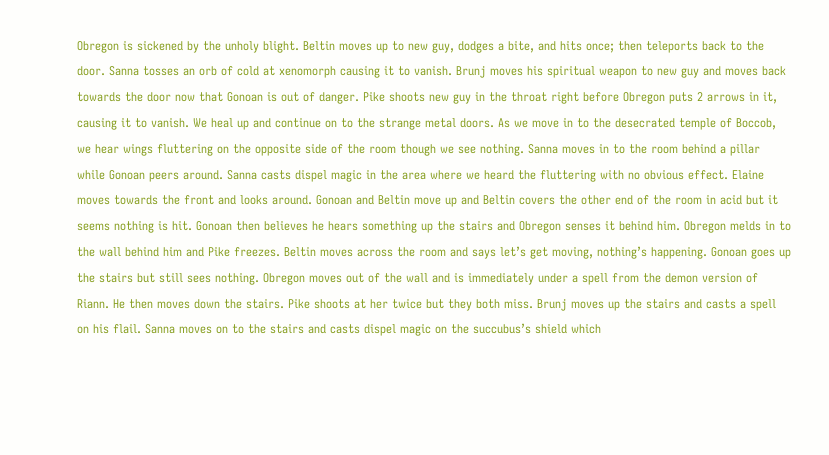Obregon is sickened by the unholy blight. Beltin moves up to new guy, dodges a bite, and hits once; then teleports back to the door. Sanna tosses an orb of cold at xenomorph causing it to vanish. Brunj moves his spiritual weapon to new guy and moves back towards the door now that Gonoan is out of danger. Pike shoots new guy in the throat right before Obregon puts 2 arrows in it, causing it to vanish. We heal up and continue on to the strange metal doors. As we move in to the desecrated temple of Boccob, we hear wings fluttering on the opposite side of the room though we see nothing. Sanna moves in to the room behind a pillar while Gonoan peers around. Sanna casts dispel magic in the area where we heard the fluttering with no obvious effect. Elaine moves towards the front and looks around. Gonoan and Beltin move up and Beltin covers the other end of the room in acid but it seems nothing is hit. Gonoan then believes he hears something up the stairs and Obregon senses it behind him. Obregon melds in to the wall behind him and Pike freezes. Beltin moves across the room and says let’s get moving, nothing’s happening. Gonoan goes up the stairs but still sees nothing. Obregon moves out of the wall and is immediately under a spell from the demon version of Riann. He then moves down the stairs. Pike shoots at her twice but they both miss. Brunj moves up the stairs and casts a spell on his flail. Sanna moves on to the stairs and casts dispel magic on the succubus’s shield which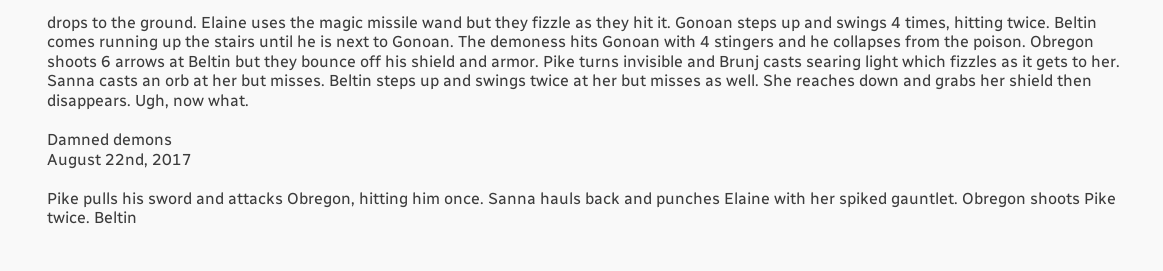drops to the ground. Elaine uses the magic missile wand but they fizzle as they hit it. Gonoan steps up and swings 4 times, hitting twice. Beltin comes running up the stairs until he is next to Gonoan. The demoness hits Gonoan with 4 stingers and he collapses from the poison. Obregon shoots 6 arrows at Beltin but they bounce off his shield and armor. Pike turns invisible and Brunj casts searing light which fizzles as it gets to her. Sanna casts an orb at her but misses. Beltin steps up and swings twice at her but misses as well. She reaches down and grabs her shield then disappears. Ugh, now what.

Damned demons
August 22nd, 2017

Pike pulls his sword and attacks Obregon, hitting him once. Sanna hauls back and punches Elaine with her spiked gauntlet. Obregon shoots Pike twice. Beltin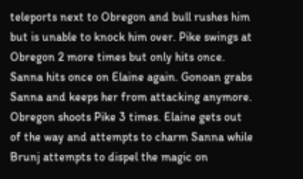teleports next to Obregon and bull rushes him but is unable to knock him over. Pike swings at Obregon 2 more times but only hits once. Sanna hits once on Elaine again. Gonoan grabs Sanna and keeps her from attacking anymore. Obregon shoots Pike 3 times. Elaine gets out of the way and attempts to charm Sanna while Brunj attempts to dispel the magic on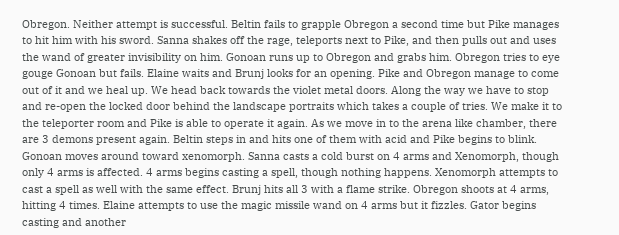Obregon. Neither attempt is successful. Beltin fails to grapple Obregon a second time but Pike manages to hit him with his sword. Sanna shakes off the rage, teleports next to Pike, and then pulls out and uses the wand of greater invisibility on him. Gonoan runs up to Obregon and grabs him. Obregon tries to eye gouge Gonoan but fails. Elaine waits and Brunj looks for an opening. Pike and Obregon manage to come out of it and we heal up. We head back towards the violet metal doors. Along the way we have to stop and re-open the locked door behind the landscape portraits which takes a couple of tries. We make it to the teleporter room and Pike is able to operate it again. As we move in to the arena like chamber, there are 3 demons present again. Beltin steps in and hits one of them with acid and Pike begins to blink. Gonoan moves around toward xenomorph. Sanna casts a cold burst on 4 arms and Xenomorph, though only 4 arms is affected. 4 arms begins casting a spell, though nothing happens. Xenomorph attempts to cast a spell as well with the same effect. Brunj hits all 3 with a flame strike. Obregon shoots at 4 arms, hitting 4 times. Elaine attempts to use the magic missile wand on 4 arms but it fizzles. Gator begins casting and another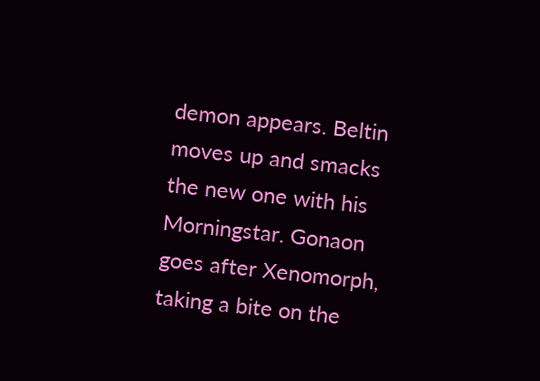demon appears. Beltin moves up and smacks the new one with his Morningstar. Gonaon goes after Xenomorph, taking a bite on the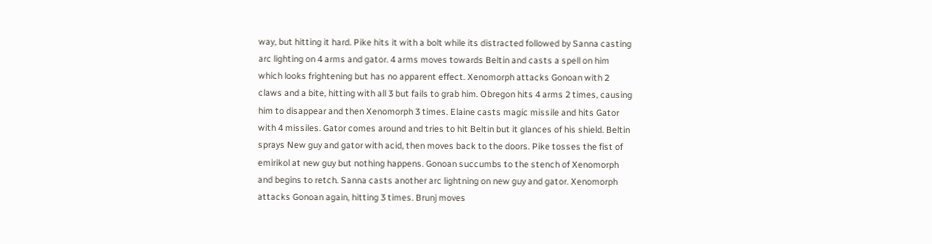way, but hitting it hard. Pike hits it with a bolt while its distracted followed by Sanna casting arc lighting on 4 arms and gator. 4 arms moves towards Beltin and casts a spell on him which looks frightening but has no apparent effect. Xenomorph attacks Gonoan with 2 claws and a bite, hitting with all 3 but fails to grab him. Obregon hits 4 arms 2 times, causing him to disappear and then Xenomorph 3 times. Elaine casts magic missile and hits Gator with 4 missiles. Gator comes around and tries to hit Beltin but it glances of his shield. Beltin sprays New guy and gator with acid, then moves back to the doors. Pike tosses the fist of emirikol at new guy but nothing happens. Gonoan succumbs to the stench of Xenomorph and begins to retch. Sanna casts another arc lightning on new guy and gator. Xenomorph attacks Gonoan again, hitting 3 times. Brunj moves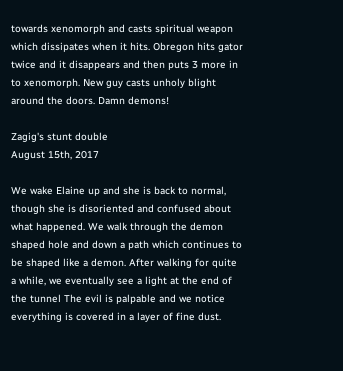towards xenomorph and casts spiritual weapon which dissipates when it hits. Obregon hits gator twice and it disappears and then puts 3 more in to xenomorph. New guy casts unholy blight around the doors. Damn demons!

Zagig's stunt double
August 15th, 2017

We wake Elaine up and she is back to normal, though she is disoriented and confused about what happened. We walk through the demon shaped hole and down a path which continues to be shaped like a demon. After walking for quite a while, we eventually see a light at the end of the tunnel The evil is palpable and we notice everything is covered in a layer of fine dust.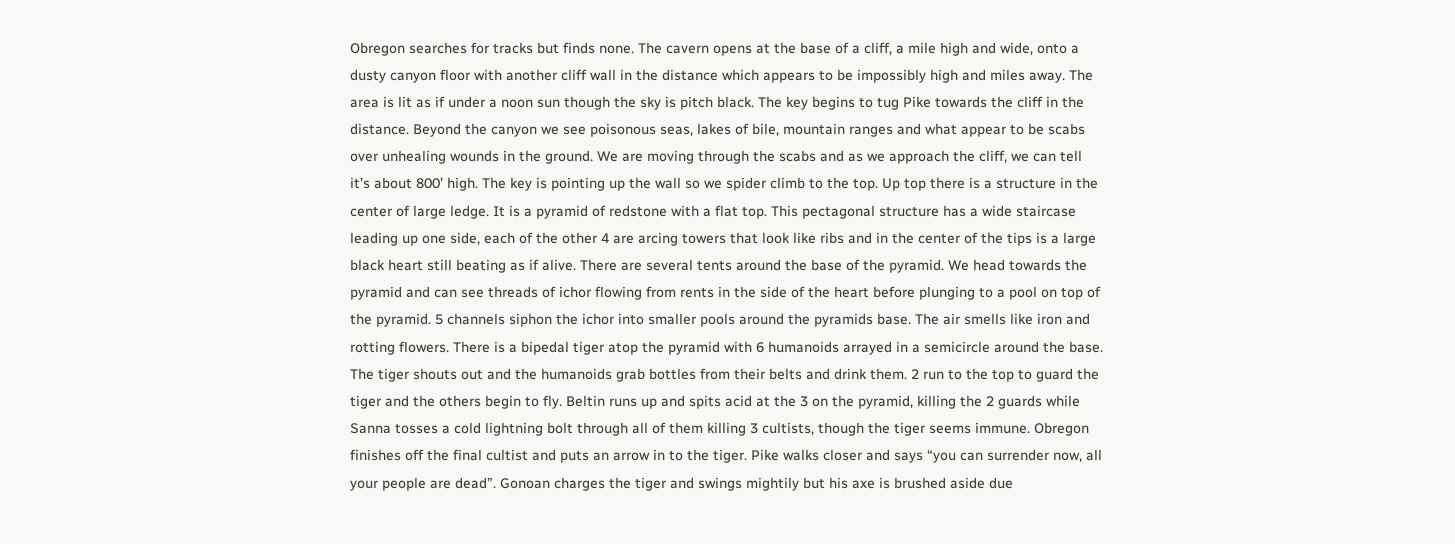Obregon searches for tracks but finds none. The cavern opens at the base of a cliff, a mile high and wide, onto a dusty canyon floor with another cliff wall in the distance which appears to be impossibly high and miles away. The area is lit as if under a noon sun though the sky is pitch black. The key begins to tug Pike towards the cliff in the distance. Beyond the canyon we see poisonous seas, lakes of bile, mountain ranges and what appear to be scabs over unhealing wounds in the ground. We are moving through the scabs and as we approach the cliff, we can tell it’s about 800’ high. The key is pointing up the wall so we spider climb to the top. Up top there is a structure in the center of large ledge. It is a pyramid of redstone with a flat top. This pectagonal structure has a wide staircase leading up one side, each of the other 4 are arcing towers that look like ribs and in the center of the tips is a large black heart still beating as if alive. There are several tents around the base of the pyramid. We head towards the pyramid and can see threads of ichor flowing from rents in the side of the heart before plunging to a pool on top of the pyramid. 5 channels siphon the ichor into smaller pools around the pyramids base. The air smells like iron and rotting flowers. There is a bipedal tiger atop the pyramid with 6 humanoids arrayed in a semicircle around the base. The tiger shouts out and the humanoids grab bottles from their belts and drink them. 2 run to the top to guard the tiger and the others begin to fly. Beltin runs up and spits acid at the 3 on the pyramid, killing the 2 guards while Sanna tosses a cold lightning bolt through all of them killing 3 cultists, though the tiger seems immune. Obregon finishes off the final cultist and puts an arrow in to the tiger. Pike walks closer and says “you can surrender now, all your people are dead”. Gonoan charges the tiger and swings mightily but his axe is brushed aside due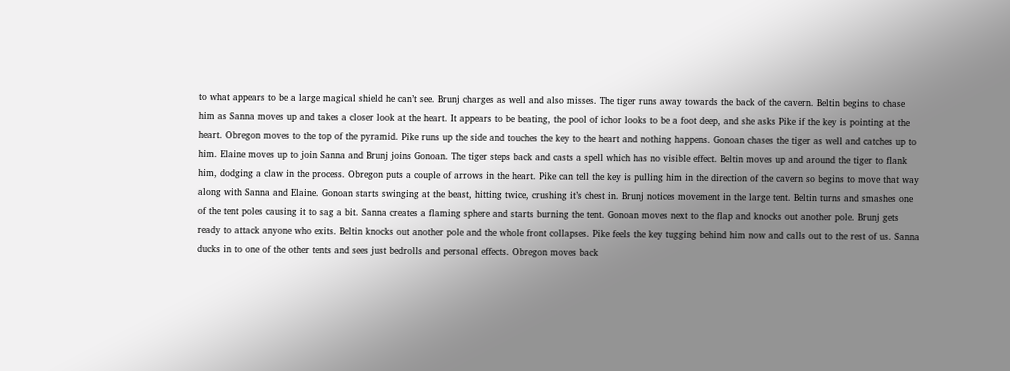to what appears to be a large magical shield he can’t see. Brunj charges as well and also misses. The tiger runs away towards the back of the cavern. Beltin begins to chase him as Sanna moves up and takes a closer look at the heart. It appears to be beating, the pool of ichor looks to be a foot deep, and she asks Pike if the key is pointing at the heart. Obregon moves to the top of the pyramid. Pike runs up the side and touches the key to the heart and nothing happens. Gonoan chases the tiger as well and catches up to him. Elaine moves up to join Sanna and Brunj joins Gonoan. The tiger steps back and casts a spell which has no visible effect. Beltin moves up and around the tiger to flank him, dodging a claw in the process. Obregon puts a couple of arrows in the heart. Pike can tell the key is pulling him in the direction of the cavern so begins to move that way along with Sanna and Elaine. Gonoan starts swinging at the beast, hitting twice, crushing it’s chest in. Brunj notices movement in the large tent. Beltin turns and smashes one of the tent poles causing it to sag a bit. Sanna creates a flaming sphere and starts burning the tent. Gonoan moves next to the flap and knocks out another pole. Brunj gets ready to attack anyone who exits. Beltin knocks out another pole and the whole front collapses. Pike feels the key tugging behind him now and calls out to the rest of us. Sanna ducks in to one of the other tents and sees just bedrolls and personal effects. Obregon moves back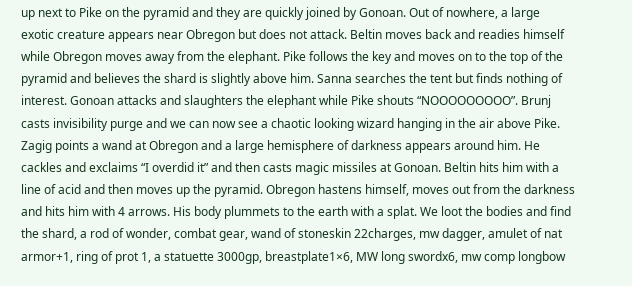up next to Pike on the pyramid and they are quickly joined by Gonoan. Out of nowhere, a large exotic creature appears near Obregon but does not attack. Beltin moves back and readies himself while Obregon moves away from the elephant. Pike follows the key and moves on to the top of the pyramid and believes the shard is slightly above him. Sanna searches the tent but finds nothing of interest. Gonoan attacks and slaughters the elephant while Pike shouts “NOOOOOOOOO”. Brunj casts invisibility purge and we can now see a chaotic looking wizard hanging in the air above Pike. Zagig points a wand at Obregon and a large hemisphere of darkness appears around him. He cackles and exclaims “I overdid it” and then casts magic missiles at Gonoan. Beltin hits him with a line of acid and then moves up the pyramid. Obregon hastens himself, moves out from the darkness and hits him with 4 arrows. His body plummets to the earth with a splat. We loot the bodies and find the shard, a rod of wonder, combat gear, wand of stoneskin 22charges, mw dagger, amulet of nat armor+1, ring of prot 1, a statuette 3000gp, breastplate1×6, MW long swordx6, mw comp longbow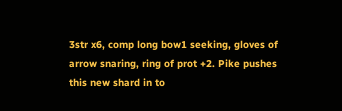3str x6, comp long bow1 seeking, gloves of arrow snaring, ring of prot +2. Pike pushes this new shard in to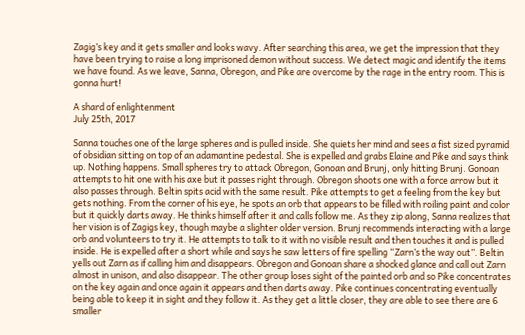Zagig’s key and it gets smaller and looks wavy. After searching this area, we get the impression that they have been trying to raise a long imprisoned demon without success. We detect magic and identify the items we have found. As we leave, Sanna, Obregon, and Pike are overcome by the rage in the entry room. This is gonna hurt!

A shard of enlightenment
July 25th, 2017

Sanna touches one of the large spheres and is pulled inside. She quiets her mind and sees a fist sized pyramid of obsidian sitting on top of an adamantine pedestal. She is expelled and grabs Elaine and Pike and says think up. Nothing happens. Small spheres try to attack Obregon, Gonoan and Brunj, only hitting Brunj. Gonoan attempts to hit one with his axe but it passes right through. Obregon shoots one with a force arrow but it also passes through. Beltin spits acid with the same result. Pike attempts to get a feeling from the key but gets nothing. From the corner of his eye, he spots an orb that appears to be filled with roiling paint and color but it quickly darts away. He thinks himself after it and calls follow me. As they zip along, Sanna realizes that her vision is of Zagigs key, though maybe a slighter older version. Brunj recommends interacting with a large orb and volunteers to try it. He attempts to talk to it with no visible result and then touches it and is pulled inside. He is expelled after a short while and says he saw letters of fire spelling “Zarn’s the way out”. Beltin yells out Zarn as if calling him and disappears. Obregon and Gonoan share a shocked glance and call out Zarn almost in unison, and also disappear. The other group loses sight of the painted orb and so Pike concentrates on the key again and once again it appears and then darts away. Pike continues concentrating eventually being able to keep it in sight and they follow it. As they get a little closer, they are able to see there are 6 smaller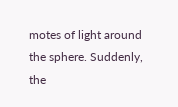motes of light around the sphere. Suddenly, the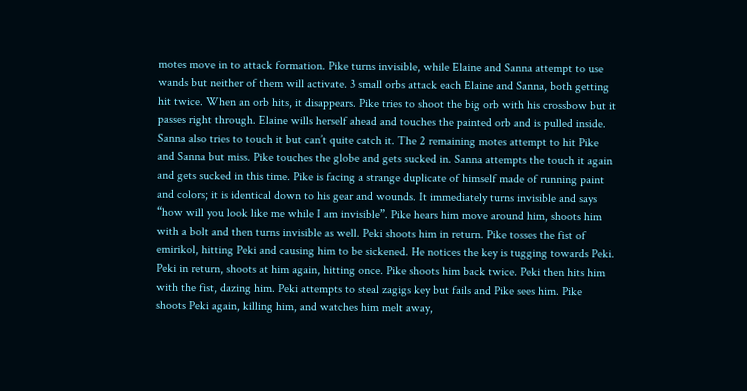motes move in to attack formation. Pike turns invisible, while Elaine and Sanna attempt to use wands but neither of them will activate. 3 small orbs attack each Elaine and Sanna, both getting hit twice. When an orb hits, it disappears. Pike tries to shoot the big orb with his crossbow but it passes right through. Elaine wills herself ahead and touches the painted orb and is pulled inside. Sanna also tries to touch it but can’t quite catch it. The 2 remaining motes attempt to hit Pike and Sanna but miss. Pike touches the globe and gets sucked in. Sanna attempts the touch it again and gets sucked in this time. Pike is facing a strange duplicate of himself made of running paint and colors; it is identical down to his gear and wounds. It immediately turns invisible and says “how will you look like me while I am invisible”. Pike hears him move around him, shoots him with a bolt and then turns invisible as well. Peki shoots him in return. Pike tosses the fist of emirikol, hitting Peki and causing him to be sickened. He notices the key is tugging towards Peki. Peki in return, shoots at him again, hitting once. Pike shoots him back twice. Peki then hits him with the fist, dazing him. Peki attempts to steal zagigs key but fails and Pike sees him. Pike shoots Peki again, killing him, and watches him melt away,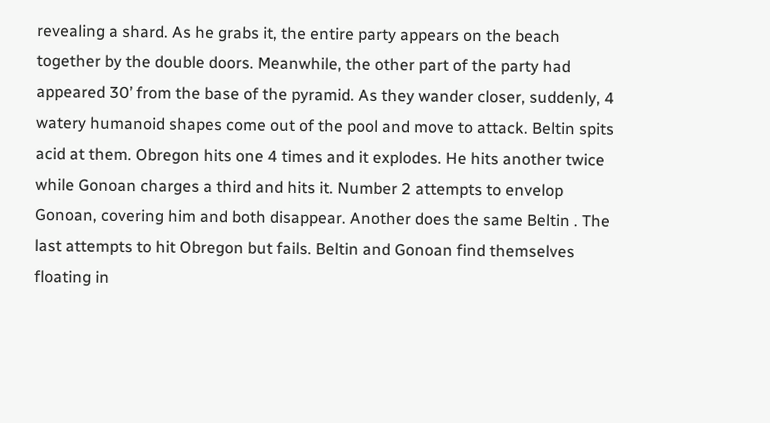revealing a shard. As he grabs it, the entire party appears on the beach together by the double doors. Meanwhile, the other part of the party had appeared 30’ from the base of the pyramid. As they wander closer, suddenly, 4 watery humanoid shapes come out of the pool and move to attack. Beltin spits acid at them. Obregon hits one 4 times and it explodes. He hits another twice while Gonoan charges a third and hits it. Number 2 attempts to envelop Gonoan, covering him and both disappear. Another does the same Beltin . The last attempts to hit Obregon but fails. Beltin and Gonoan find themselves floating in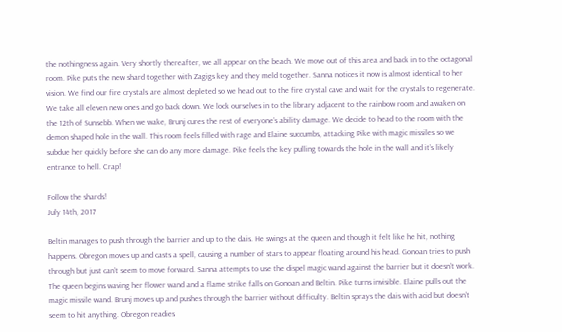the nothingness again. Very shortly thereafter, we all appear on the beach. We move out of this area and back in to the octagonal room. Pike puts the new shard together with Zagigs key and they meld together. Sanna notices it now is almost identical to her vision. We find our fire crystals are almost depleted so we head out to the fire crystal cave and wait for the crystals to regenerate. We take all eleven new ones and go back down. We lock ourselves in to the library adjacent to the rainbow room and awaken on the 12th of Sunsebb. When we wake, Brunj cures the rest of everyone’s ability damage. We decide to head to the room with the demon shaped hole in the wall. This room feels filled with rage and Elaine succumbs, attacking Pike with magic missiles so we subdue her quickly before she can do any more damage. Pike feels the key pulling towards the hole in the wall and it’s likely entrance to hell. Crap!

Follow the shards!
July 14th, 2017

Beltin manages to push through the barrier and up to the dais. He swings at the queen and though it felt like he hit, nothing happens. Obregon moves up and casts a spell, causing a number of stars to appear floating around his head. Gonoan tries to push through but just can’t seem to move forward. Sanna attempts to use the dispel magic wand against the barrier but it doesn’t work. The queen begins waving her flower wand and a flame strike falls on Gonoan and Beltin. Pike turns invisible. Elaine pulls out the magic missile wand. Brunj moves up and pushes through the barrier without difficulty. Beltin sprays the dais with acid but doesn’t seem to hit anything. Obregon readies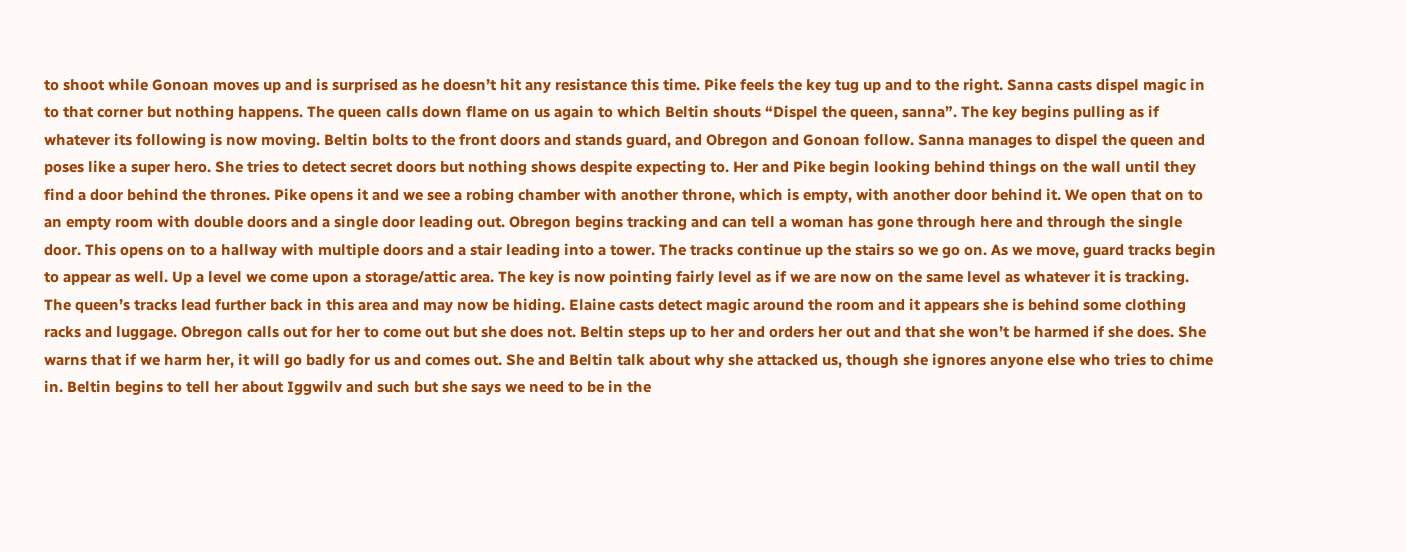to shoot while Gonoan moves up and is surprised as he doesn’t hit any resistance this time. Pike feels the key tug up and to the right. Sanna casts dispel magic in to that corner but nothing happens. The queen calls down flame on us again to which Beltin shouts “Dispel the queen, sanna”. The key begins pulling as if whatever its following is now moving. Beltin bolts to the front doors and stands guard, and Obregon and Gonoan follow. Sanna manages to dispel the queen and poses like a super hero. She tries to detect secret doors but nothing shows despite expecting to. Her and Pike begin looking behind things on the wall until they find a door behind the thrones. Pike opens it and we see a robing chamber with another throne, which is empty, with another door behind it. We open that on to an empty room with double doors and a single door leading out. Obregon begins tracking and can tell a woman has gone through here and through the single door. This opens on to a hallway with multiple doors and a stair leading into a tower. The tracks continue up the stairs so we go on. As we move, guard tracks begin to appear as well. Up a level we come upon a storage/attic area. The key is now pointing fairly level as if we are now on the same level as whatever it is tracking. The queen’s tracks lead further back in this area and may now be hiding. Elaine casts detect magic around the room and it appears she is behind some clothing racks and luggage. Obregon calls out for her to come out but she does not. Beltin steps up to her and orders her out and that she won’t be harmed if she does. She warns that if we harm her, it will go badly for us and comes out. She and Beltin talk about why she attacked us, though she ignores anyone else who tries to chime in. Beltin begins to tell her about Iggwilv and such but she says we need to be in the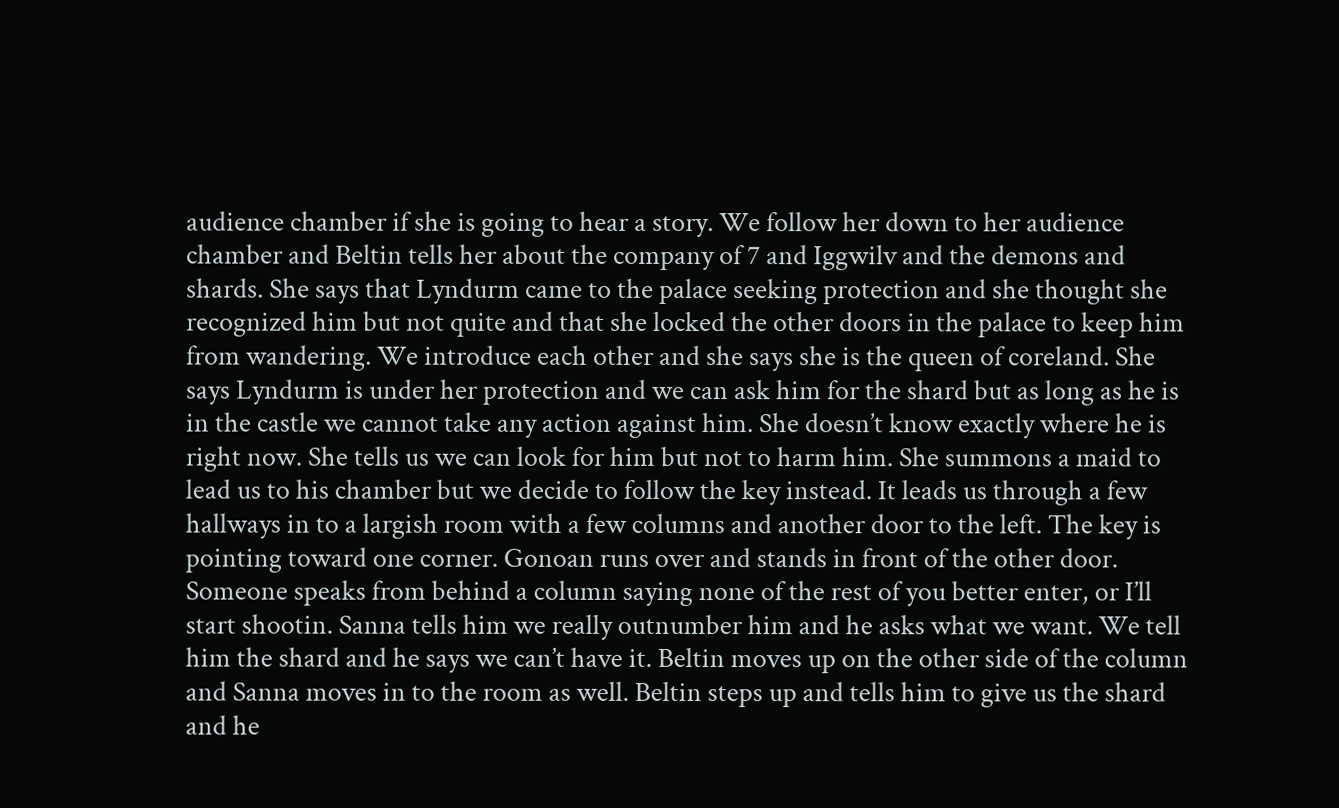audience chamber if she is going to hear a story. We follow her down to her audience chamber and Beltin tells her about the company of 7 and Iggwilv and the demons and shards. She says that Lyndurm came to the palace seeking protection and she thought she recognized him but not quite and that she locked the other doors in the palace to keep him from wandering. We introduce each other and she says she is the queen of coreland. She says Lyndurm is under her protection and we can ask him for the shard but as long as he is in the castle we cannot take any action against him. She doesn’t know exactly where he is right now. She tells us we can look for him but not to harm him. She summons a maid to lead us to his chamber but we decide to follow the key instead. It leads us through a few hallways in to a largish room with a few columns and another door to the left. The key is pointing toward one corner. Gonoan runs over and stands in front of the other door. Someone speaks from behind a column saying none of the rest of you better enter, or I’ll start shootin. Sanna tells him we really outnumber him and he asks what we want. We tell him the shard and he says we can’t have it. Beltin moves up on the other side of the column and Sanna moves in to the room as well. Beltin steps up and tells him to give us the shard and he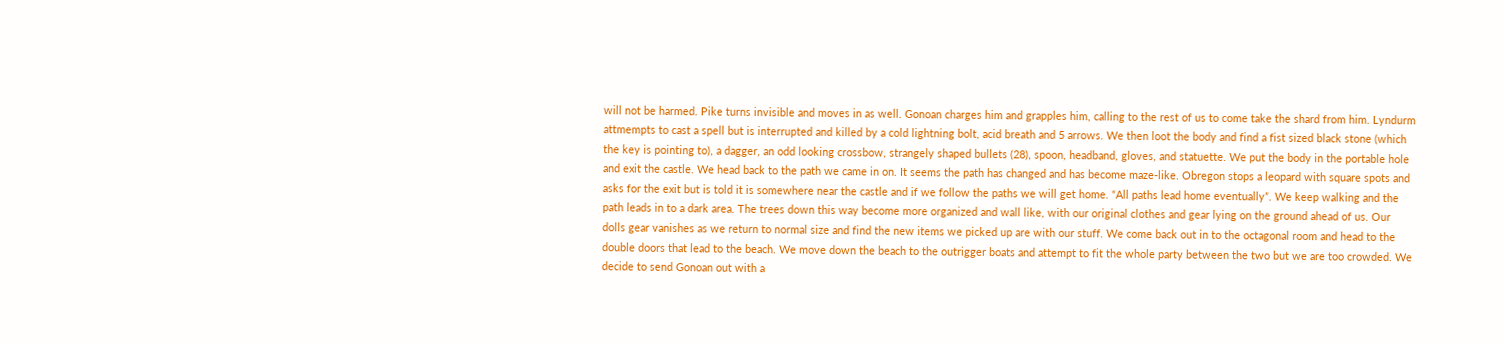will not be harmed. Pike turns invisible and moves in as well. Gonoan charges him and grapples him, calling to the rest of us to come take the shard from him. Lyndurm attmempts to cast a spell but is interrupted and killed by a cold lightning bolt, acid breath and 5 arrows. We then loot the body and find a fist sized black stone (which the key is pointing to), a dagger, an odd looking crossbow, strangely shaped bullets (28), spoon, headband, gloves, and statuette. We put the body in the portable hole and exit the castle. We head back to the path we came in on. It seems the path has changed and has become maze-like. Obregon stops a leopard with square spots and asks for the exit but is told it is somewhere near the castle and if we follow the paths we will get home. “All paths lead home eventually”. We keep walking and the path leads in to a dark area. The trees down this way become more organized and wall like, with our original clothes and gear lying on the ground ahead of us. Our dolls gear vanishes as we return to normal size and find the new items we picked up are with our stuff. We come back out in to the octagonal room and head to the double doors that lead to the beach. We move down the beach to the outrigger boats and attempt to fit the whole party between the two but we are too crowded. We decide to send Gonoan out with a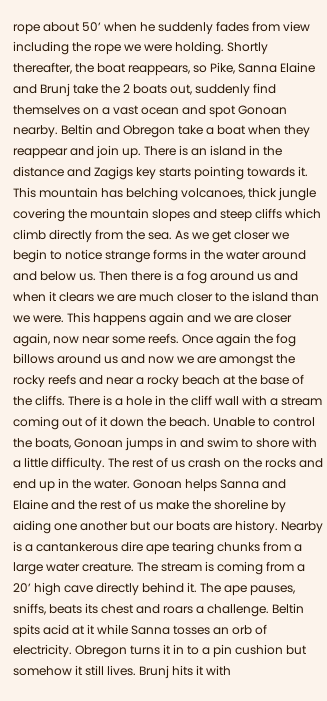rope about 50’ when he suddenly fades from view including the rope we were holding. Shortly thereafter, the boat reappears, so Pike, Sanna Elaine and Brunj take the 2 boats out, suddenly find themselves on a vast ocean and spot Gonoan nearby. Beltin and Obregon take a boat when they reappear and join up. There is an island in the distance and Zagigs key starts pointing towards it. This mountain has belching volcanoes, thick jungle covering the mountain slopes and steep cliffs which climb directly from the sea. As we get closer we begin to notice strange forms in the water around and below us. Then there is a fog around us and when it clears we are much closer to the island than we were. This happens again and we are closer again, now near some reefs. Once again the fog billows around us and now we are amongst the rocky reefs and near a rocky beach at the base of the cliffs. There is a hole in the cliff wall with a stream coming out of it down the beach. Unable to control the boats, Gonoan jumps in and swim to shore with a little difficulty. The rest of us crash on the rocks and end up in the water. Gonoan helps Sanna and Elaine and the rest of us make the shoreline by aiding one another but our boats are history. Nearby is a cantankerous dire ape tearing chunks from a large water creature. The stream is coming from a 20’ high cave directly behind it. The ape pauses, sniffs, beats its chest and roars a challenge. Beltin spits acid at it while Sanna tosses an orb of electricity. Obregon turns it in to a pin cushion but somehow it still lives. Brunj hits it with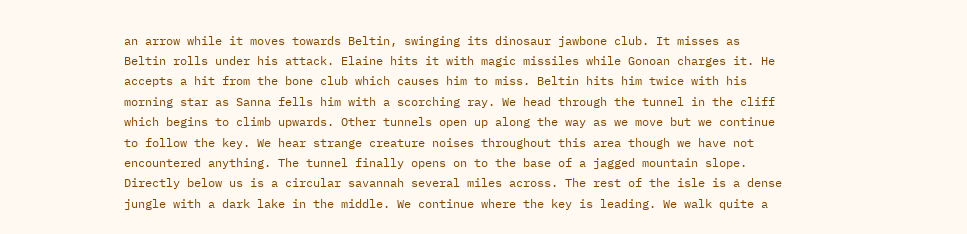an arrow while it moves towards Beltin, swinging its dinosaur jawbone club. It misses as Beltin rolls under his attack. Elaine hits it with magic missiles while Gonoan charges it. He accepts a hit from the bone club which causes him to miss. Beltin hits him twice with his morning star as Sanna fells him with a scorching ray. We head through the tunnel in the cliff which begins to climb upwards. Other tunnels open up along the way as we move but we continue to follow the key. We hear strange creature noises throughout this area though we have not encountered anything. The tunnel finally opens on to the base of a jagged mountain slope. Directly below us is a circular savannah several miles across. The rest of the isle is a dense jungle with a dark lake in the middle. We continue where the key is leading. We walk quite a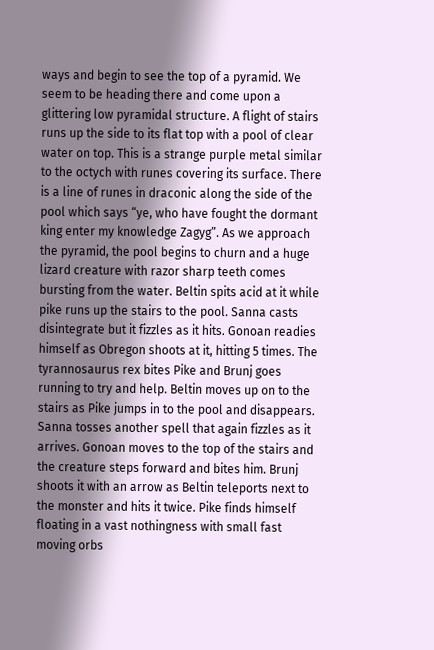ways and begin to see the top of a pyramid. We seem to be heading there and come upon a glittering low pyramidal structure. A flight of stairs runs up the side to its flat top with a pool of clear water on top. This is a strange purple metal similar to the octych with runes covering its surface. There is a line of runes in draconic along the side of the pool which says “ye, who have fought the dormant king enter my knowledge Zagyg”. As we approach the pyramid, the pool begins to churn and a huge lizard creature with razor sharp teeth comes bursting from the water. Beltin spits acid at it while pike runs up the stairs to the pool. Sanna casts disintegrate but it fizzles as it hits. Gonoan readies himself as Obregon shoots at it, hitting 5 times. The tyrannosaurus rex bites Pike and Brunj goes running to try and help. Beltin moves up on to the stairs as Pike jumps in to the pool and disappears. Sanna tosses another spell that again fizzles as it arrives. Gonoan moves to the top of the stairs and the creature steps forward and bites him. Brunj shoots it with an arrow as Beltin teleports next to the monster and hits it twice. Pike finds himself floating in a vast nothingness with small fast moving orbs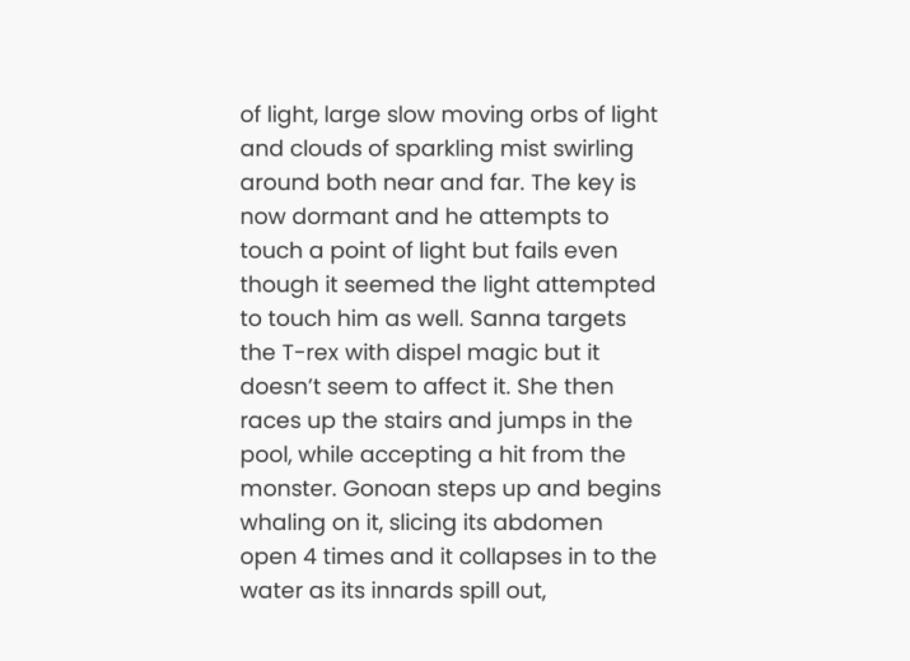of light, large slow moving orbs of light and clouds of sparkling mist swirling around both near and far. The key is now dormant and he attempts to touch a point of light but fails even though it seemed the light attempted to touch him as well. Sanna targets the T-rex with dispel magic but it doesn’t seem to affect it. She then races up the stairs and jumps in the pool, while accepting a hit from the monster. Gonoan steps up and begins whaling on it, slicing its abdomen open 4 times and it collapses in to the water as its innards spill out,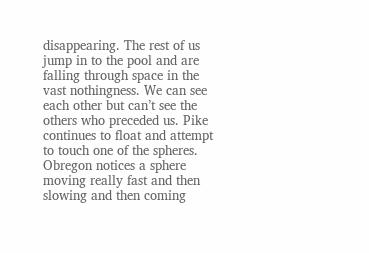disappearing. The rest of us jump in to the pool and are falling through space in the vast nothingness. We can see each other but can’t see the others who preceded us. Pike continues to float and attempt to touch one of the spheres. Obregon notices a sphere moving really fast and then slowing and then coming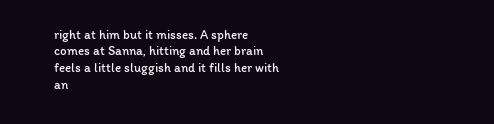right at him but it misses. A sphere comes at Sanna, hitting and her brain feels a little sluggish and it fills her with an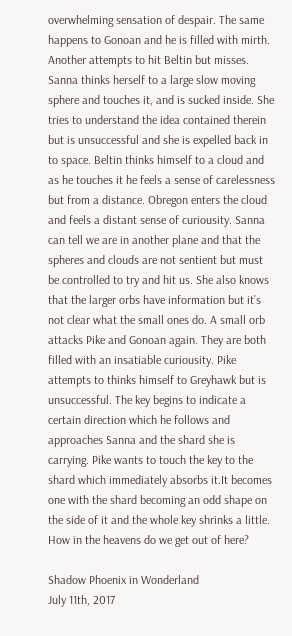overwhelming sensation of despair. The same happens to Gonoan and he is filled with mirth. Another attempts to hit Beltin but misses. Sanna thinks herself to a large slow moving sphere and touches it, and is sucked inside. She tries to understand the idea contained therein but is unsuccessful and she is expelled back in to space. Beltin thinks himself to a cloud and as he touches it he feels a sense of carelessness but from a distance. Obregon enters the cloud and feels a distant sense of curiousity. Sanna can tell we are in another plane and that the spheres and clouds are not sentient but must be controlled to try and hit us. She also knows that the larger orbs have information but it’s not clear what the small ones do. A small orb attacks Pike and Gonoan again. They are both filled with an insatiable curiousity. Pike attempts to thinks himself to Greyhawk but is unsuccessful. The key begins to indicate a certain direction which he follows and approaches Sanna and the shard she is carrying. Pike wants to touch the key to the shard which immediately absorbs it.It becomes one with the shard becoming an odd shape on the side of it and the whole key shrinks a little. How in the heavens do we get out of here?

Shadow Phoenix in Wonderland
July 11th, 2017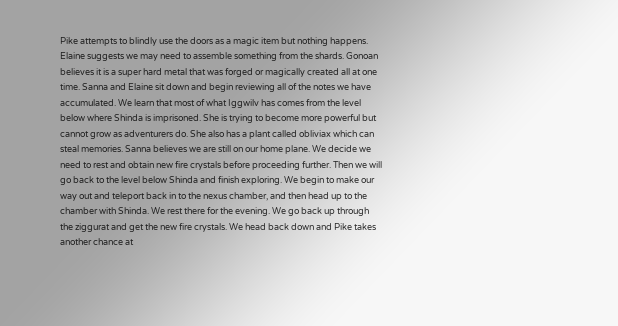Pike attempts to blindly use the doors as a magic item but nothing happens. Elaine suggests we may need to assemble something from the shards. Gonoan believes it is a super hard metal that was forged or magically created all at one time. Sanna and Elaine sit down and begin reviewing all of the notes we have accumulated. We learn that most of what Iggwilv has comes from the level below where Shinda is imprisoned. She is trying to become more powerful but cannot grow as adventurers do. She also has a plant called obliviax which can steal memories. Sanna believes we are still on our home plane. We decide we need to rest and obtain new fire crystals before proceeding further. Then we will go back to the level below Shinda and finish exploring. We begin to make our way out and teleport back in to the nexus chamber, and then head up to the chamber with Shinda. We rest there for the evening. We go back up through the ziggurat and get the new fire crystals. We head back down and Pike takes another chance at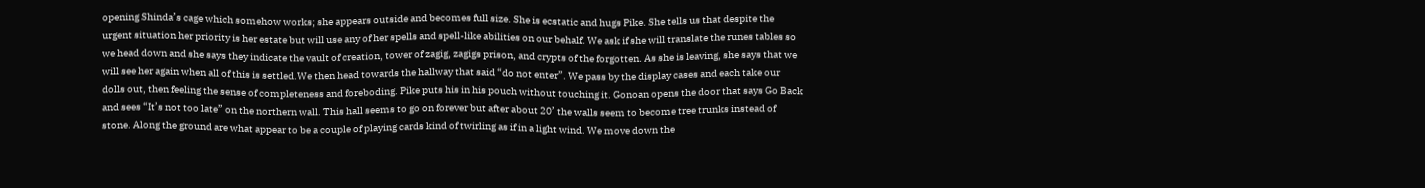opening Shinda’s cage which somehow works; she appears outside and becomes full size. She is ecstatic and hugs Pike. She tells us that despite the urgent situation her priority is her estate but will use any of her spells and spell-like abilities on our behalf. We ask if she will translate the runes tables so we head down and she says they indicate the vault of creation, tower of zagig, zagigs prison, and crypts of the forgotten. As she is leaving, she says that we will see her again when all of this is settled.We then head towards the hallway that said “do not enter”. We pass by the display cases and each take our dolls out, then feeling the sense of completeness and foreboding. Pike puts his in his pouch without touching it. Gonoan opens the door that says Go Back and sees “It’s not too late” on the northern wall. This hall seems to go on forever but after about 20’ the walls seem to become tree trunks instead of stone. Along the ground are what appear to be a couple of playing cards kind of twirling as if in a light wind. We move down the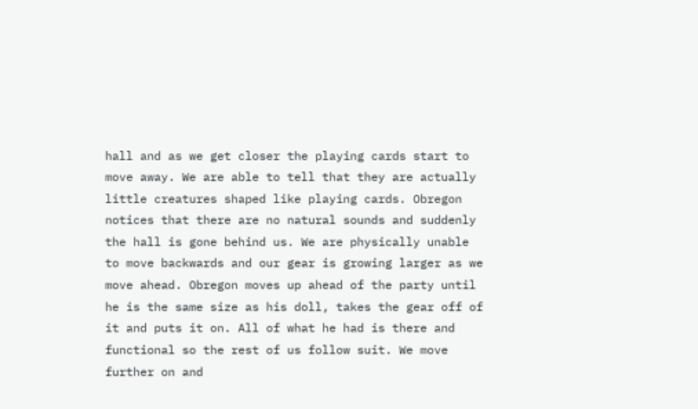hall and as we get closer the playing cards start to move away. We are able to tell that they are actually little creatures shaped like playing cards. Obregon notices that there are no natural sounds and suddenly the hall is gone behind us. We are physically unable to move backwards and our gear is growing larger as we move ahead. Obregon moves up ahead of the party until he is the same size as his doll, takes the gear off of it and puts it on. All of what he had is there and functional so the rest of us follow suit. We move further on and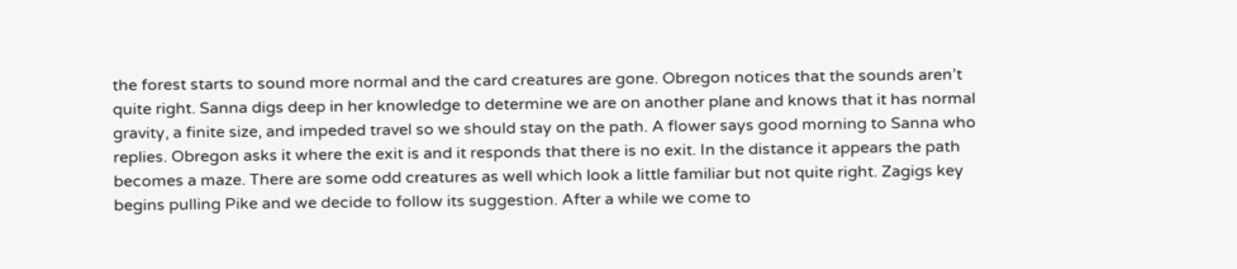the forest starts to sound more normal and the card creatures are gone. Obregon notices that the sounds aren’t quite right. Sanna digs deep in her knowledge to determine we are on another plane and knows that it has normal gravity, a finite size, and impeded travel so we should stay on the path. A flower says good morning to Sanna who replies. Obregon asks it where the exit is and it responds that there is no exit. In the distance it appears the path becomes a maze. There are some odd creatures as well which look a little familiar but not quite right. Zagigs key begins pulling Pike and we decide to follow its suggestion. After a while we come to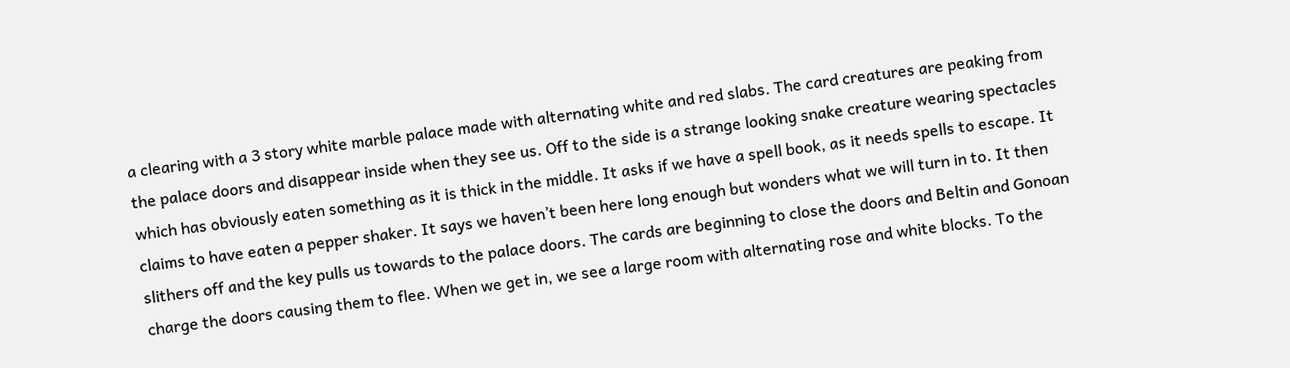a clearing with a 3 story white marble palace made with alternating white and red slabs. The card creatures are peaking from the palace doors and disappear inside when they see us. Off to the side is a strange looking snake creature wearing spectacles which has obviously eaten something as it is thick in the middle. It asks if we have a spell book, as it needs spells to escape. It claims to have eaten a pepper shaker. It says we haven’t been here long enough but wonders what we will turn in to. It then slithers off and the key pulls us towards to the palace doors. The cards are beginning to close the doors and Beltin and Gonoan charge the doors causing them to flee. When we get in, we see a large room with alternating rose and white blocks. To the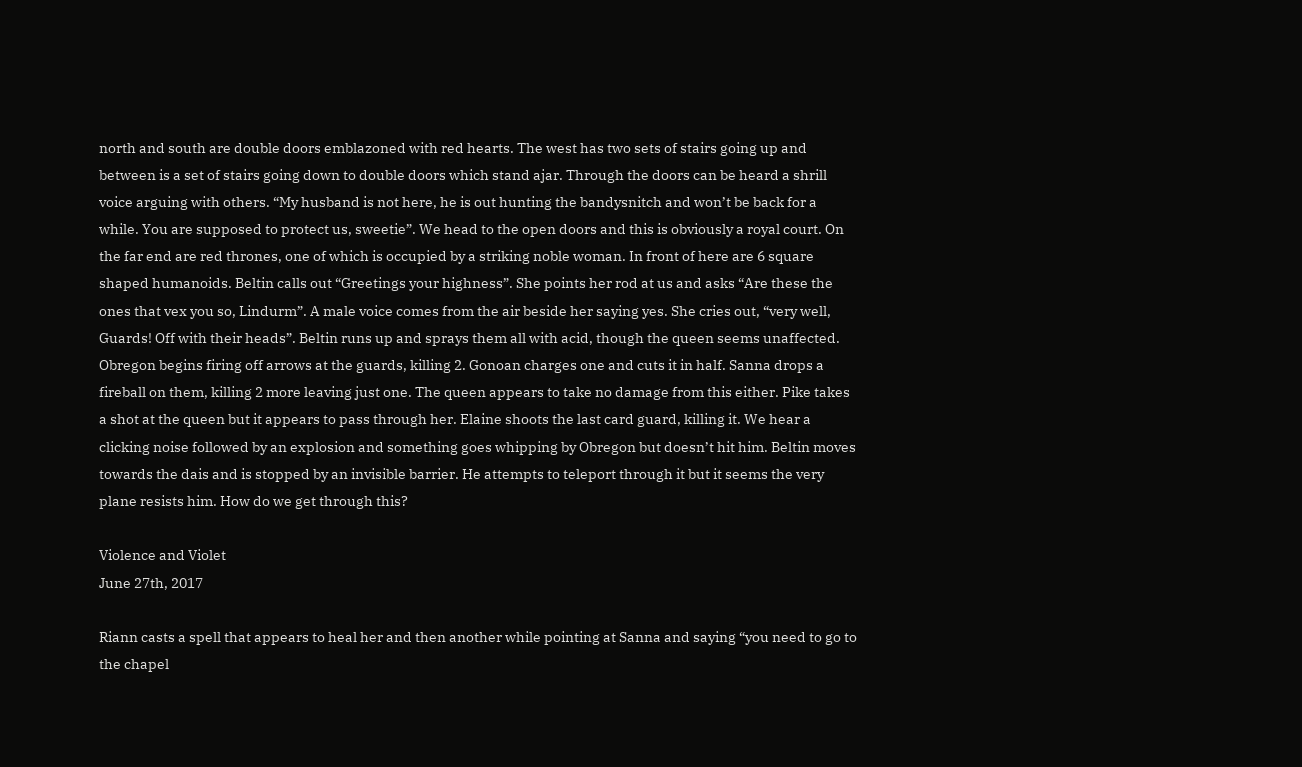north and south are double doors emblazoned with red hearts. The west has two sets of stairs going up and between is a set of stairs going down to double doors which stand ajar. Through the doors can be heard a shrill voice arguing with others. “My husband is not here, he is out hunting the bandysnitch and won’t be back for a while. You are supposed to protect us, sweetie”. We head to the open doors and this is obviously a royal court. On the far end are red thrones, one of which is occupied by a striking noble woman. In front of here are 6 square shaped humanoids. Beltin calls out “Greetings your highness”. She points her rod at us and asks “Are these the ones that vex you so, Lindurm”. A male voice comes from the air beside her saying yes. She cries out, “very well, Guards! Off with their heads”. Beltin runs up and sprays them all with acid, though the queen seems unaffected. Obregon begins firing off arrows at the guards, killing 2. Gonoan charges one and cuts it in half. Sanna drops a fireball on them, killing 2 more leaving just one. The queen appears to take no damage from this either. Pike takes a shot at the queen but it appears to pass through her. Elaine shoots the last card guard, killing it. We hear a clicking noise followed by an explosion and something goes whipping by Obregon but doesn’t hit him. Beltin moves towards the dais and is stopped by an invisible barrier. He attempts to teleport through it but it seems the very plane resists him. How do we get through this?

Violence and Violet
June 27th, 2017

Riann casts a spell that appears to heal her and then another while pointing at Sanna and saying “you need to go to the chapel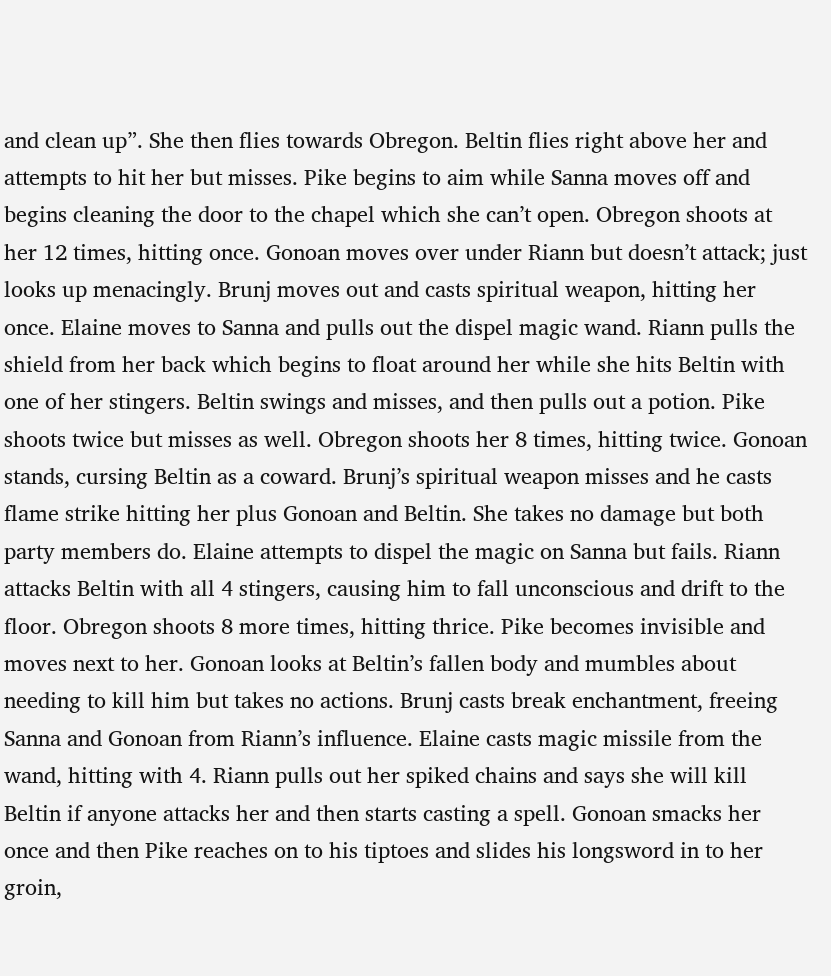and clean up”. She then flies towards Obregon. Beltin flies right above her and attempts to hit her but misses. Pike begins to aim while Sanna moves off and begins cleaning the door to the chapel which she can’t open. Obregon shoots at her 12 times, hitting once. Gonoan moves over under Riann but doesn’t attack; just looks up menacingly. Brunj moves out and casts spiritual weapon, hitting her once. Elaine moves to Sanna and pulls out the dispel magic wand. Riann pulls the shield from her back which begins to float around her while she hits Beltin with one of her stingers. Beltin swings and misses, and then pulls out a potion. Pike shoots twice but misses as well. Obregon shoots her 8 times, hitting twice. Gonoan stands, cursing Beltin as a coward. Brunj’s spiritual weapon misses and he casts flame strike hitting her plus Gonoan and Beltin. She takes no damage but both party members do. Elaine attempts to dispel the magic on Sanna but fails. Riann attacks Beltin with all 4 stingers, causing him to fall unconscious and drift to the floor. Obregon shoots 8 more times, hitting thrice. Pike becomes invisible and moves next to her. Gonoan looks at Beltin’s fallen body and mumbles about needing to kill him but takes no actions. Brunj casts break enchantment, freeing Sanna and Gonoan from Riann’s influence. Elaine casts magic missile from the wand, hitting with 4. Riann pulls out her spiked chains and says she will kill Beltin if anyone attacks her and then starts casting a spell. Gonoan smacks her once and then Pike reaches on to his tiptoes and slides his longsword in to her groin,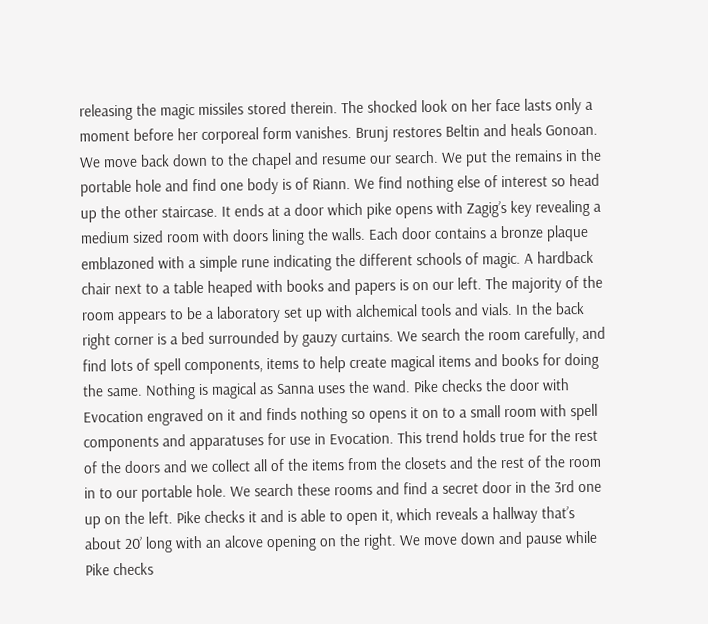releasing the magic missiles stored therein. The shocked look on her face lasts only a moment before her corporeal form vanishes. Brunj restores Beltin and heals Gonoan. We move back down to the chapel and resume our search. We put the remains in the portable hole and find one body is of Riann. We find nothing else of interest so head up the other staircase. It ends at a door which pike opens with Zagig’s key revealing a medium sized room with doors lining the walls. Each door contains a bronze plaque emblazoned with a simple rune indicating the different schools of magic. A hardback chair next to a table heaped with books and papers is on our left. The majority of the room appears to be a laboratory set up with alchemical tools and vials. In the back right corner is a bed surrounded by gauzy curtains. We search the room carefully, and find lots of spell components, items to help create magical items and books for doing the same. Nothing is magical as Sanna uses the wand. Pike checks the door with Evocation engraved on it and finds nothing so opens it on to a small room with spell components and apparatuses for use in Evocation. This trend holds true for the rest of the doors and we collect all of the items from the closets and the rest of the room in to our portable hole. We search these rooms and find a secret door in the 3rd one up on the left. Pike checks it and is able to open it, which reveals a hallway that’s about 20’ long with an alcove opening on the right. We move down and pause while Pike checks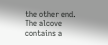the other end. The alcove contains a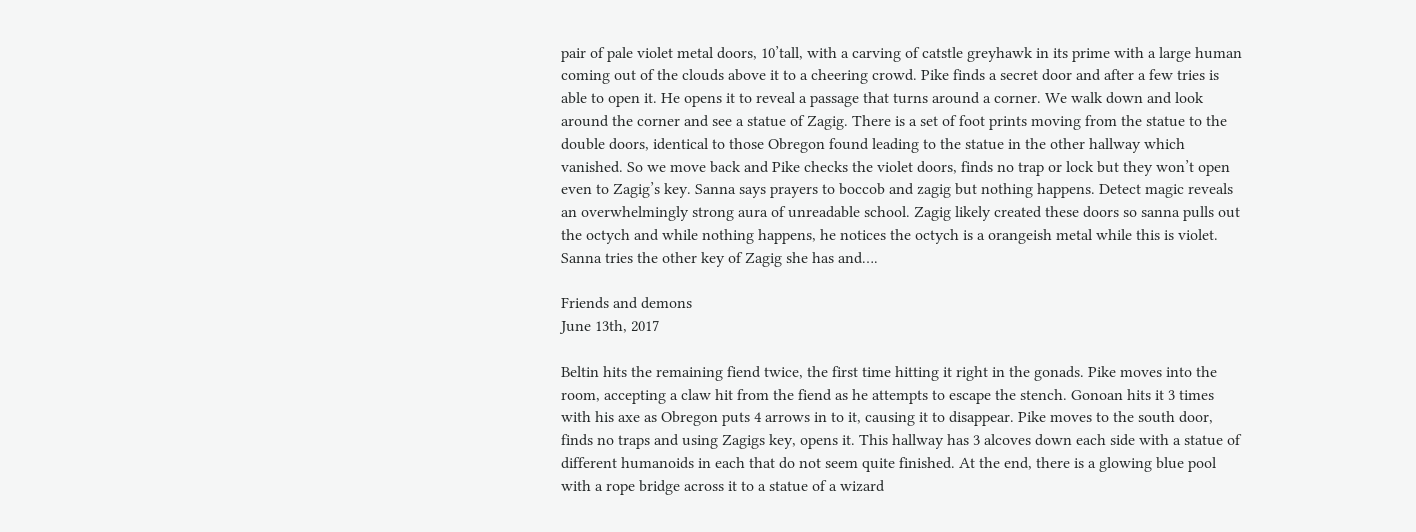pair of pale violet metal doors, 10’tall, with a carving of catstle greyhawk in its prime with a large human coming out of the clouds above it to a cheering crowd. Pike finds a secret door and after a few tries is able to open it. He opens it to reveal a passage that turns around a corner. We walk down and look around the corner and see a statue of Zagig. There is a set of foot prints moving from the statue to the double doors, identical to those Obregon found leading to the statue in the other hallway which vanished. So we move back and Pike checks the violet doors, finds no trap or lock but they won’t open even to Zagig’s key. Sanna says prayers to boccob and zagig but nothing happens. Detect magic reveals an overwhelmingly strong aura of unreadable school. Zagig likely created these doors so sanna pulls out the octych and while nothing happens, he notices the octych is a orangeish metal while this is violet. Sanna tries the other key of Zagig she has and….

Friends and demons
June 13th, 2017

Beltin hits the remaining fiend twice, the first time hitting it right in the gonads. Pike moves into the room, accepting a claw hit from the fiend as he attempts to escape the stench. Gonoan hits it 3 times with his axe as Obregon puts 4 arrows in to it, causing it to disappear. Pike moves to the south door, finds no traps and using Zagigs key, opens it. This hallway has 3 alcoves down each side with a statue of different humanoids in each that do not seem quite finished. At the end, there is a glowing blue pool with a rope bridge across it to a statue of a wizard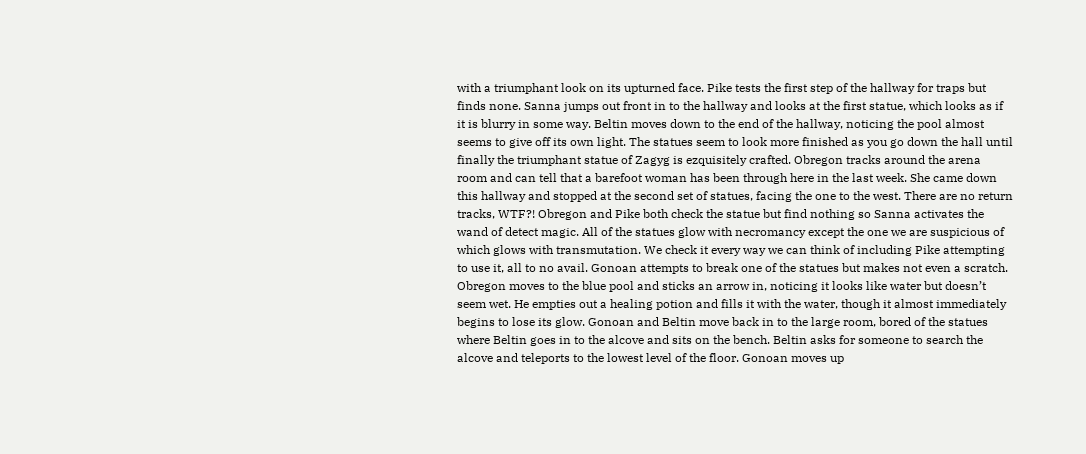with a triumphant look on its upturned face. Pike tests the first step of the hallway for traps but finds none. Sanna jumps out front in to the hallway and looks at the first statue, which looks as if it is blurry in some way. Beltin moves down to the end of the hallway, noticing the pool almost seems to give off its own light. The statues seem to look more finished as you go down the hall until finally the triumphant statue of Zagyg is ezquisitely crafted. Obregon tracks around the arena room and can tell that a barefoot woman has been through here in the last week. She came down this hallway and stopped at the second set of statues, facing the one to the west. There are no return tracks, WTF?! Obregon and Pike both check the statue but find nothing so Sanna activates the wand of detect magic. All of the statues glow with necromancy except the one we are suspicious of which glows with transmutation. We check it every way we can think of including Pike attempting to use it, all to no avail. Gonoan attempts to break one of the statues but makes not even a scratch. Obregon moves to the blue pool and sticks an arrow in, noticing it looks like water but doesn’t seem wet. He empties out a healing potion and fills it with the water, though it almost immediately begins to lose its glow. Gonoan and Beltin move back in to the large room, bored of the statues where Beltin goes in to the alcove and sits on the bench. Beltin asks for someone to search the alcove and teleports to the lowest level of the floor. Gonoan moves up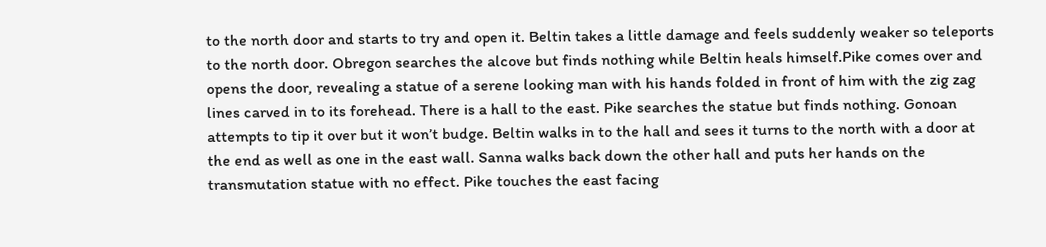to the north door and starts to try and open it. Beltin takes a little damage and feels suddenly weaker so teleports to the north door. Obregon searches the alcove but finds nothing while Beltin heals himself.Pike comes over and opens the door, revealing a statue of a serene looking man with his hands folded in front of him with the zig zag lines carved in to its forehead. There is a hall to the east. Pike searches the statue but finds nothing. Gonoan attempts to tip it over but it won’t budge. Beltin walks in to the hall and sees it turns to the north with a door at the end as well as one in the east wall. Sanna walks back down the other hall and puts her hands on the transmutation statue with no effect. Pike touches the east facing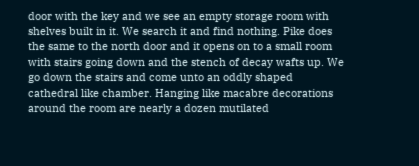door with the key and we see an empty storage room with shelves built in it. We search it and find nothing. Pike does the same to the north door and it opens on to a small room with stairs going down and the stench of decay wafts up. We go down the stairs and come unto an oddly shaped cathedral like chamber. Hanging like macabre decorations around the room are nearly a dozen mutilated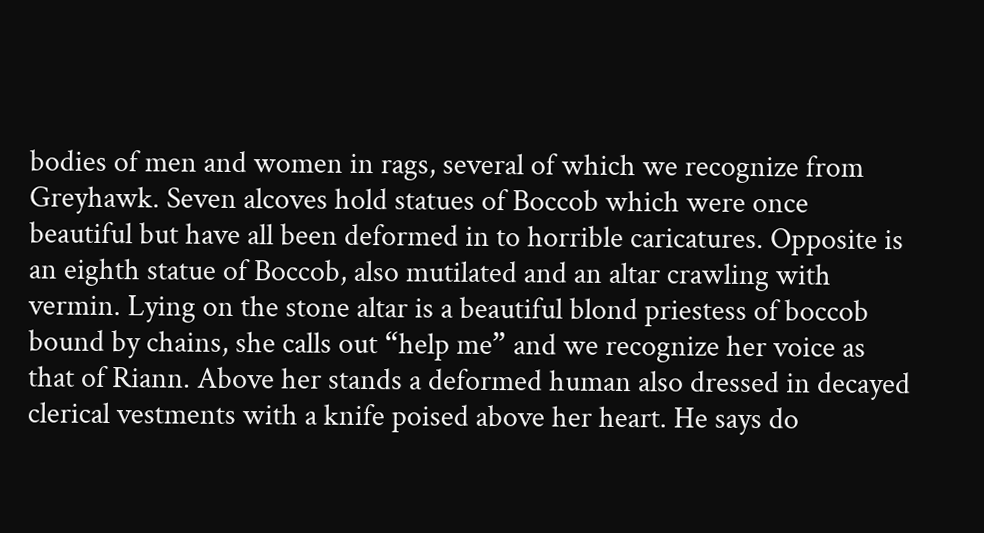bodies of men and women in rags, several of which we recognize from Greyhawk. Seven alcoves hold statues of Boccob which were once beautiful but have all been deformed in to horrible caricatures. Opposite is an eighth statue of Boccob, also mutilated and an altar crawling with vermin. Lying on the stone altar is a beautiful blond priestess of boccob bound by chains, she calls out “help me” and we recognize her voice as that of Riann. Above her stands a deformed human also dressed in decayed clerical vestments with a knife poised above her heart. He says do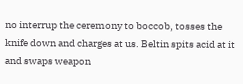no interrup the ceremony to boccob, tosses the knife down and charges at us. Beltin spits acid at it and swaps weapon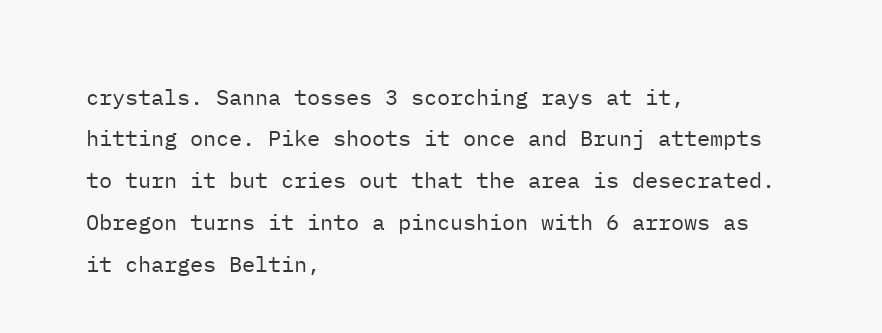crystals. Sanna tosses 3 scorching rays at it, hitting once. Pike shoots it once and Brunj attempts to turn it but cries out that the area is desecrated. Obregon turns it into a pincushion with 6 arrows as it charges Beltin,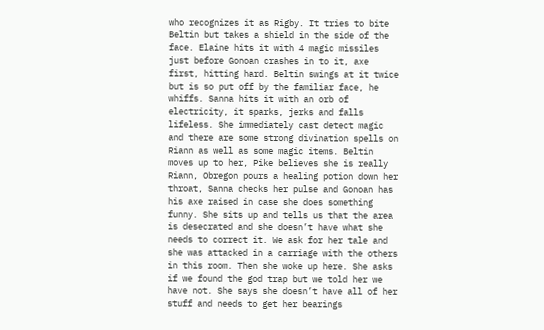who recognizes it as Rigby. It tries to bite Beltin but takes a shield in the side of the face. Elaine hits it with 4 magic missiles just before Gonoan crashes in to it, axe first, hitting hard. Beltin swings at it twice but is so put off by the familiar face, he whiffs. Sanna hits it with an orb of electricity, it sparks, jerks and falls lifeless. She immediately cast detect magic and there are some strong divination spells on Riann as well as some magic items. Beltin moves up to her, Pike believes she is really Riann, Obregon pours a healing potion down her throat, Sanna checks her pulse and Gonoan has his axe raised in case she does something funny. She sits up and tells us that the area is desecrated and she doesn’t have what she needs to correct it. We ask for her tale and she was attacked in a carriage with the others in this room. Then she woke up here. She asks if we found the god trap but we told her we have not. She says she doesn’t have all of her stuff and needs to get her bearings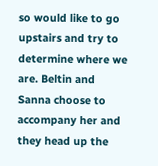so would like to go upstairs and try to determine where we are. Beltin and Sanna choose to accompany her and they head up the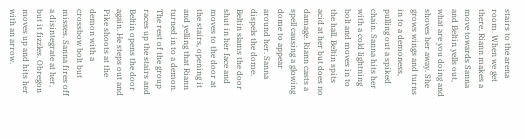stairs to the arena room. When we get there, Riann makes a move towards Sanna and Beltin yells out, what are you doing and shoves her away. She grows wings and turns in to a demoness, pulling out a spiked chain. Sanna hits her with a cold lightning bolt and moves in to the hall. Beltin spits acid at her but does no damage. Riann casts a spell causing a glowing dome to appear around her. Sanna dispels the dome. Beltin slams the door shut in her face and moves to the door at the stairs, opening it and yelling that Riann turned in to a demon. The rest of the group races up the stairs and Beltin opens the door again. He steps out and Pike shoots at the demon with a crossbow bolt but misses. Sanna fires off a disintegrate at her, but it fizzles. Obregon moves up and hits her with an arrow.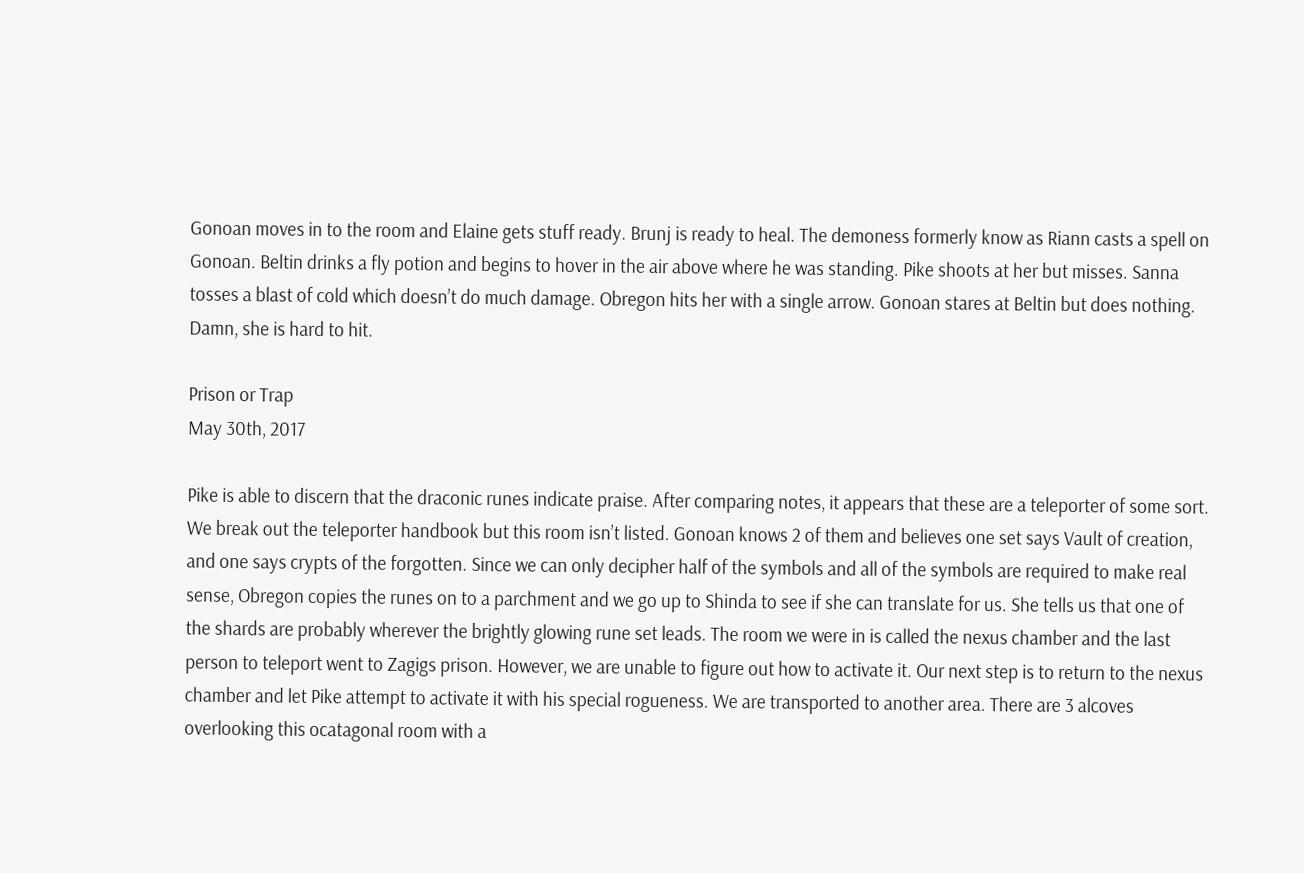Gonoan moves in to the room and Elaine gets stuff ready. Brunj is ready to heal. The demoness formerly know as Riann casts a spell on Gonoan. Beltin drinks a fly potion and begins to hover in the air above where he was standing. Pike shoots at her but misses. Sanna tosses a blast of cold which doesn’t do much damage. Obregon hits her with a single arrow. Gonoan stares at Beltin but does nothing. Damn, she is hard to hit.

Prison or Trap
May 30th, 2017

Pike is able to discern that the draconic runes indicate praise. After comparing notes, it appears that these are a teleporter of some sort. We break out the teleporter handbook but this room isn’t listed. Gonoan knows 2 of them and believes one set says Vault of creation, and one says crypts of the forgotten. Since we can only decipher half of the symbols and all of the symbols are required to make real sense, Obregon copies the runes on to a parchment and we go up to Shinda to see if she can translate for us. She tells us that one of the shards are probably wherever the brightly glowing rune set leads. The room we were in is called the nexus chamber and the last person to teleport went to Zagigs prison. However, we are unable to figure out how to activate it. Our next step is to return to the nexus chamber and let Pike attempt to activate it with his special rogueness. We are transported to another area. There are 3 alcoves overlooking this ocatagonal room with a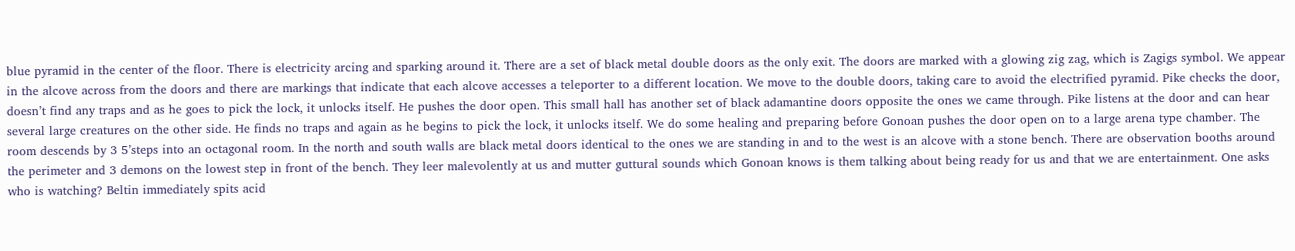blue pyramid in the center of the floor. There is electricity arcing and sparking around it. There are a set of black metal double doors as the only exit. The doors are marked with a glowing zig zag, which is Zagigs symbol. We appear in the alcove across from the doors and there are markings that indicate that each alcove accesses a teleporter to a different location. We move to the double doors, taking care to avoid the electrified pyramid. Pike checks the door, doesn’t find any traps and as he goes to pick the lock, it unlocks itself. He pushes the door open. This small hall has another set of black adamantine doors opposite the ones we came through. Pike listens at the door and can hear several large creatures on the other side. He finds no traps and again as he begins to pick the lock, it unlocks itself. We do some healing and preparing before Gonoan pushes the door open on to a large arena type chamber. The room descends by 3 5’steps into an octagonal room. In the north and south walls are black metal doors identical to the ones we are standing in and to the west is an alcove with a stone bench. There are observation booths around the perimeter and 3 demons on the lowest step in front of the bench. They leer malevolently at us and mutter guttural sounds which Gonoan knows is them talking about being ready for us and that we are entertainment. One asks who is watching? Beltin immediately spits acid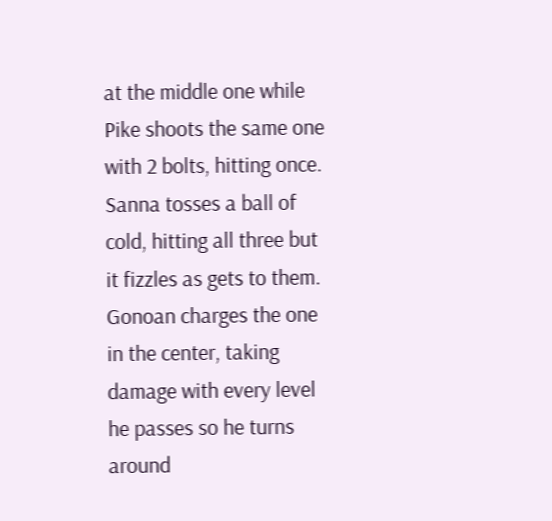at the middle one while Pike shoots the same one with 2 bolts, hitting once. Sanna tosses a ball of cold, hitting all three but it fizzles as gets to them. Gonoan charges the one in the center, taking damage with every level he passes so he turns around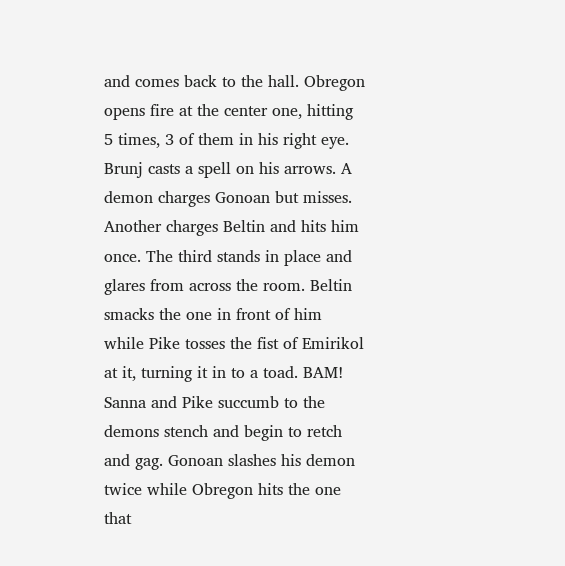and comes back to the hall. Obregon opens fire at the center one, hitting 5 times, 3 of them in his right eye. Brunj casts a spell on his arrows. A demon charges Gonoan but misses. Another charges Beltin and hits him once. The third stands in place and glares from across the room. Beltin smacks the one in front of him while Pike tosses the fist of Emirikol at it, turning it in to a toad. BAM! Sanna and Pike succumb to the demons stench and begin to retch and gag. Gonoan slashes his demon twice while Obregon hits the one that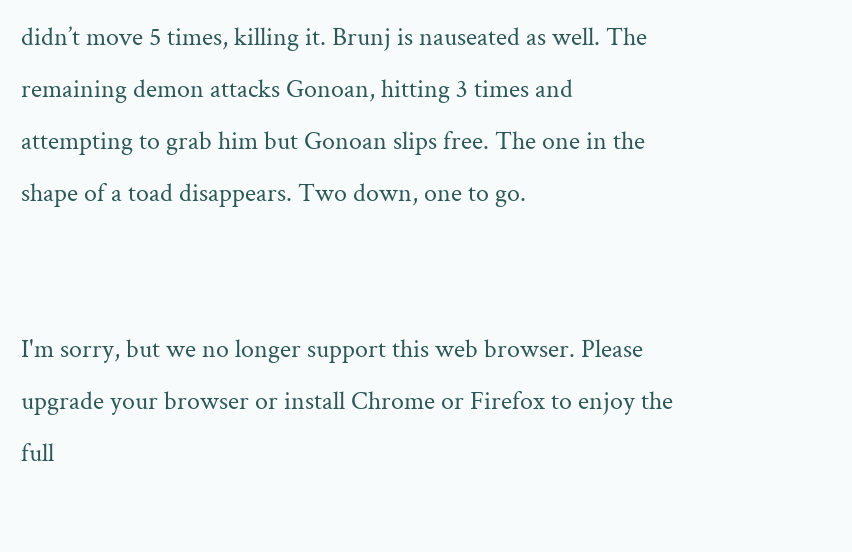didn’t move 5 times, killing it. Brunj is nauseated as well. The remaining demon attacks Gonoan, hitting 3 times and attempting to grab him but Gonoan slips free. The one in the shape of a toad disappears. Two down, one to go.


I'm sorry, but we no longer support this web browser. Please upgrade your browser or install Chrome or Firefox to enjoy the full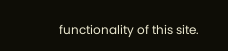functionality of this site.